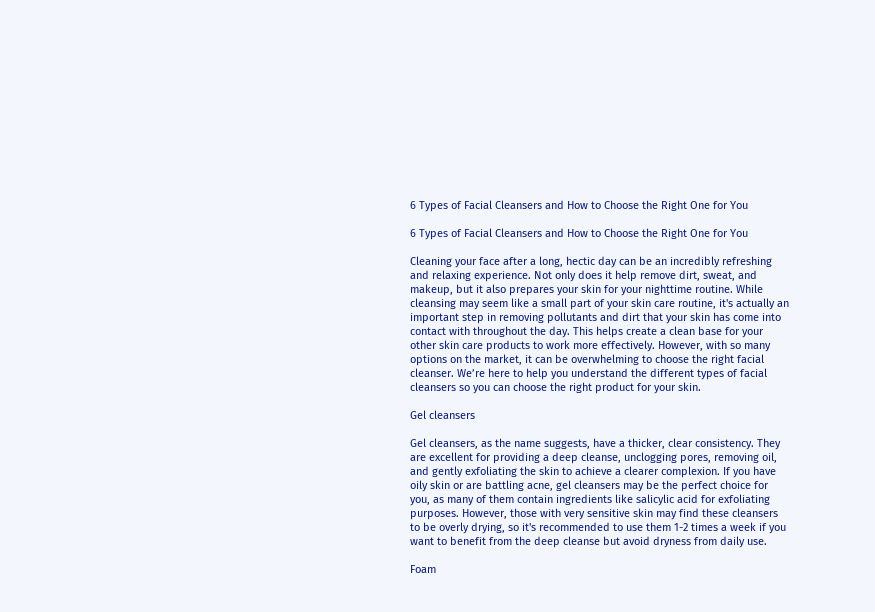6 Types of Facial Cleansers and How to Choose the Right One for You

6 Types of Facial Cleansers and How to Choose the Right One for You

Cleaning your face after a long, hectic day can be an incredibly refreshing and relaxing experience. Not only does it help remove dirt, sweat, and makeup, but it also prepares your skin for your nighttime routine. While cleansing may seem like a small part of your skin care routine, it's actually an important step in removing pollutants and dirt that your skin has come into contact with throughout the day. This helps create a clean base for your other skin care products to work more effectively. However, with so many options on the market, it can be overwhelming to choose the right facial cleanser. We’re here to help you understand the different types of facial cleansers so you can choose the right product for your skin.

Gel cleansers

Gel cleansers, as the name suggests, have a thicker, clear consistency. They are excellent for providing a deep cleanse, unclogging pores, removing oil, and gently exfoliating the skin to achieve a clearer complexion. If you have oily skin or are battling acne, gel cleansers may be the perfect choice for you, as many of them contain ingredients like salicylic acid for exfoliating purposes. However, those with very sensitive skin may find these cleansers to be overly drying, so it's recommended to use them 1-2 times a week if you want to benefit from the deep cleanse but avoid dryness from daily use.

Foam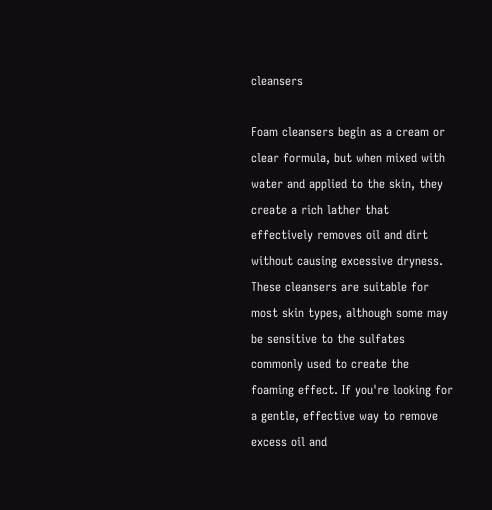cleansers

Foam cleansers begin as a cream or clear formula, but when mixed with water and applied to the skin, they create a rich lather that effectively removes oil and dirt without causing excessive dryness. These cleansers are suitable for most skin types, although some may be sensitive to the sulfates commonly used to create the foaming effect. If you're looking for a gentle, effective way to remove excess oil and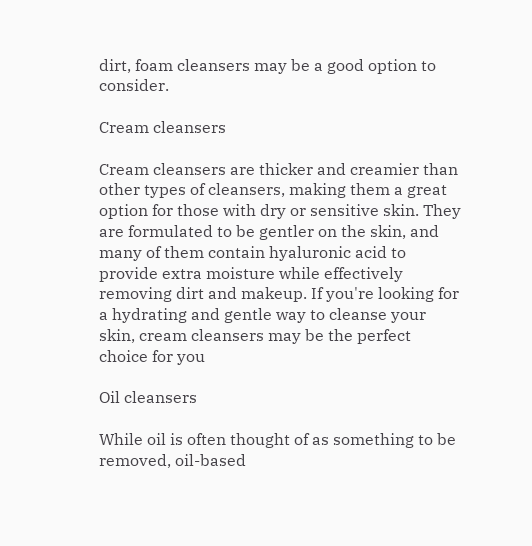dirt, foam cleansers may be a good option to consider.

Cream cleansers

Cream cleansers are thicker and creamier than other types of cleansers, making them a great option for those with dry or sensitive skin. They are formulated to be gentler on the skin, and many of them contain hyaluronic acid to provide extra moisture while effectively removing dirt and makeup. If you're looking for a hydrating and gentle way to cleanse your skin, cream cleansers may be the perfect choice for you

Oil cleansers

While oil is often thought of as something to be removed, oil-based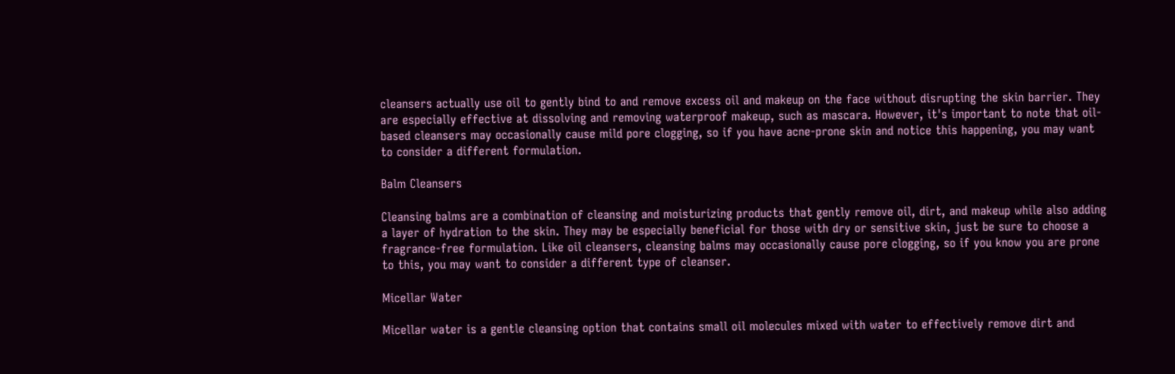cleansers actually use oil to gently bind to and remove excess oil and makeup on the face without disrupting the skin barrier. They are especially effective at dissolving and removing waterproof makeup, such as mascara. However, it's important to note that oil-based cleansers may occasionally cause mild pore clogging, so if you have acne-prone skin and notice this happening, you may want to consider a different formulation.

Balm Cleansers

Cleansing balms are a combination of cleansing and moisturizing products that gently remove oil, dirt, and makeup while also adding a layer of hydration to the skin. They may be especially beneficial for those with dry or sensitive skin, just be sure to choose a fragrance-free formulation. Like oil cleansers, cleansing balms may occasionally cause pore clogging, so if you know you are prone to this, you may want to consider a different type of cleanser.

Micellar Water

Micellar water is a gentle cleansing option that contains small oil molecules mixed with water to effectively remove dirt and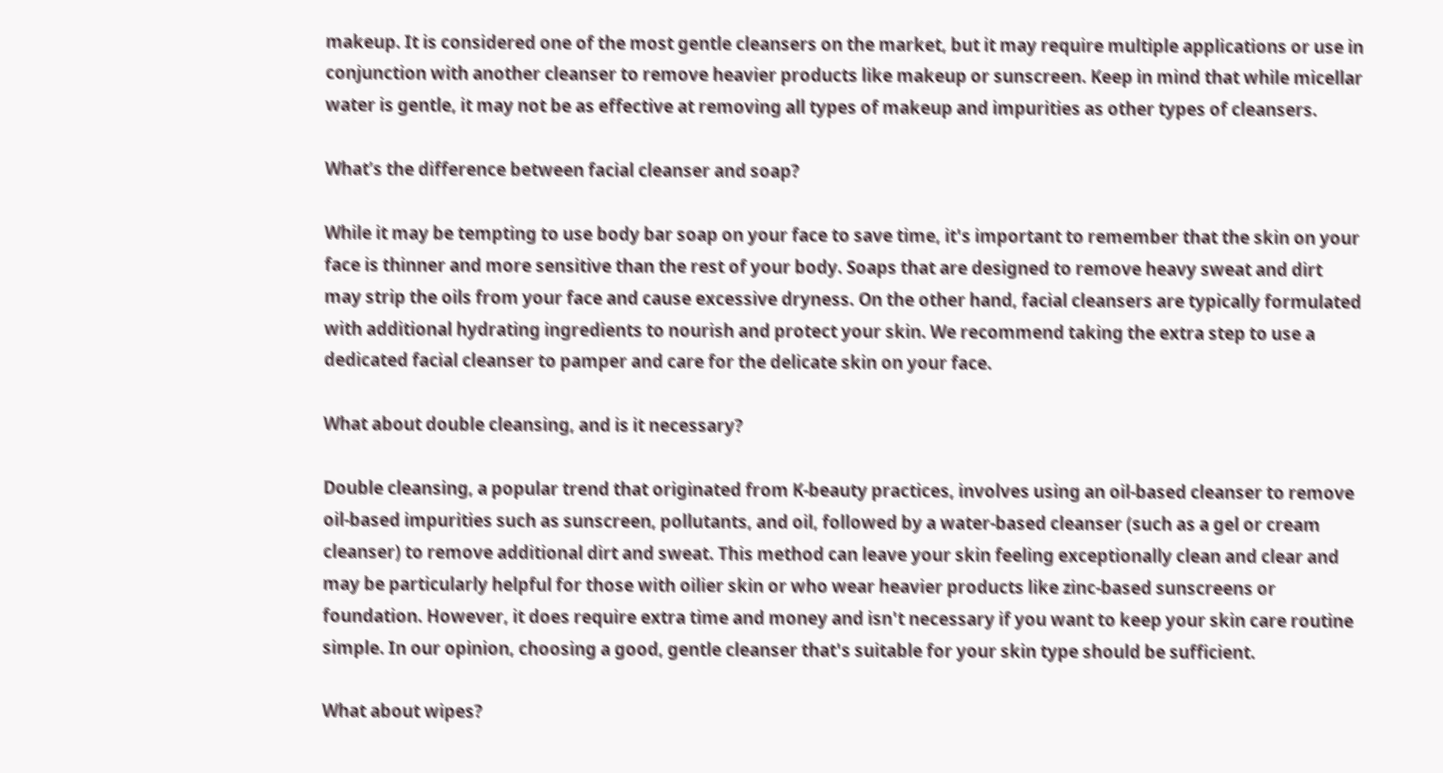makeup. It is considered one of the most gentle cleansers on the market, but it may require multiple applications or use in conjunction with another cleanser to remove heavier products like makeup or sunscreen. Keep in mind that while micellar water is gentle, it may not be as effective at removing all types of makeup and impurities as other types of cleansers.

What’s the difference between facial cleanser and soap?

While it may be tempting to use body bar soap on your face to save time, it's important to remember that the skin on your face is thinner and more sensitive than the rest of your body. Soaps that are designed to remove heavy sweat and dirt may strip the oils from your face and cause excessive dryness. On the other hand, facial cleansers are typically formulated with additional hydrating ingredients to nourish and protect your skin. We recommend taking the extra step to use a dedicated facial cleanser to pamper and care for the delicate skin on your face.

What about double cleansing, and is it necessary?

Double cleansing, a popular trend that originated from K-beauty practices, involves using an oil-based cleanser to remove oil-based impurities such as sunscreen, pollutants, and oil, followed by a water-based cleanser (such as a gel or cream cleanser) to remove additional dirt and sweat. This method can leave your skin feeling exceptionally clean and clear and may be particularly helpful for those with oilier skin or who wear heavier products like zinc-based sunscreens or foundation. However, it does require extra time and money and isn't necessary if you want to keep your skin care routine simple. In our opinion, choosing a good, gentle cleanser that's suitable for your skin type should be sufficient.

What about wipes?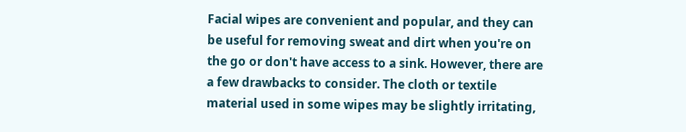Facial wipes are convenient and popular, and they can be useful for removing sweat and dirt when you're on the go or don't have access to a sink. However, there are a few drawbacks to consider. The cloth or textile material used in some wipes may be slightly irritating,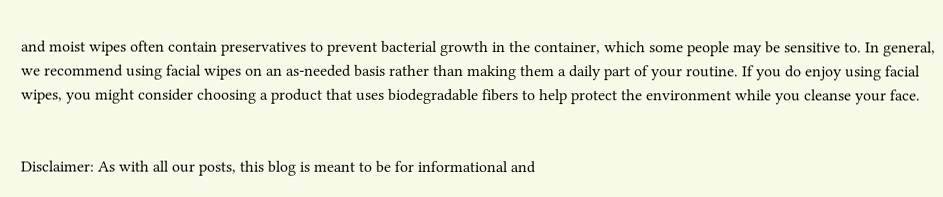and moist wipes often contain preservatives to prevent bacterial growth in the container, which some people may be sensitive to. In general, we recommend using facial wipes on an as-needed basis rather than making them a daily part of your routine. If you do enjoy using facial wipes, you might consider choosing a product that uses biodegradable fibers to help protect the environment while you cleanse your face.


Disclaimer: As with all our posts, this blog is meant to be for informational and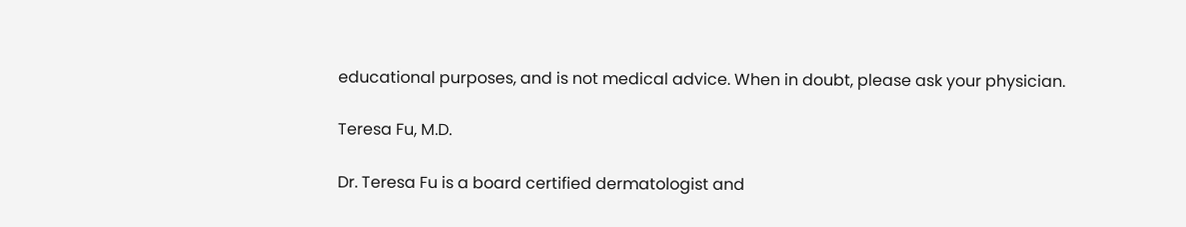educational purposes, and is not medical advice. When in doubt, please ask your physician.

Teresa Fu, M.D.

Dr. Teresa Fu is a board certified dermatologist and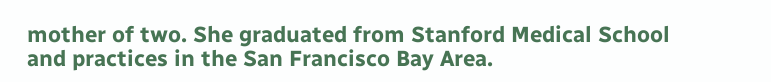mother of two. She graduated from Stanford Medical School and practices in the San Francisco Bay Area.